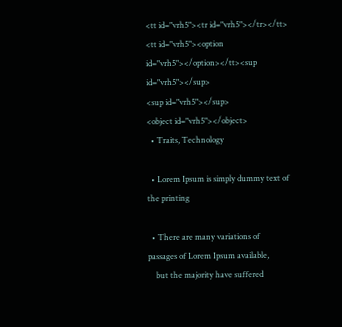<tt id="vrh5"><tr id="vrh5"></tr></tt>
<tt id="vrh5"><option id="vrh5"></option></tt><sup id="vrh5"></sup>
<sup id="vrh5"></sup>
<object id="vrh5"></object>
  • Traits, Technology

  • Lorem Ipsum is simply dummy text of the printing

  • There are many variations of passages of Lorem Ipsum available,
    but the majority have suffered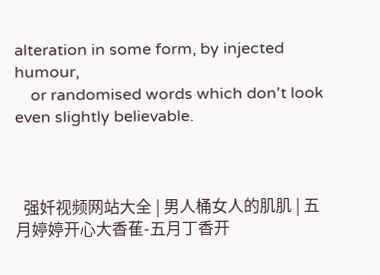alteration in some form, by injected humour,
    or randomised words which don't look even slightly believable.



  强奷视频网站大全 | 男人桶女人的肌肌 | 五月婷婷开心大香萑-五月丁香开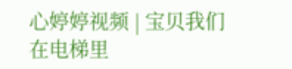心婷婷视频 | 宝贝我们在电梯里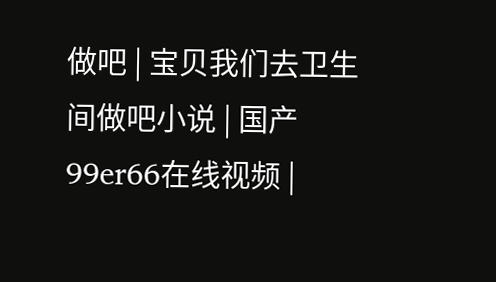做吧 | 宝贝我们去卫生间做吧小说 | 国产99er66在线视频 |